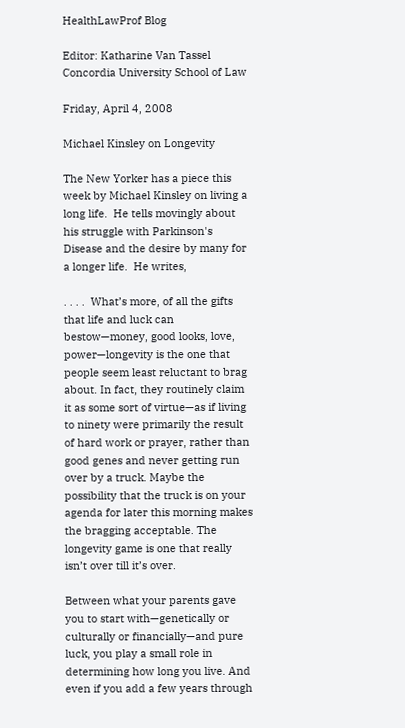HealthLawProf Blog

Editor: Katharine Van Tassel
Concordia University School of Law

Friday, April 4, 2008

Michael Kinsley on Longevity

The New Yorker has a piece this week by Michael Kinsley on living a long life.  He tells movingly about his struggle with Parkinson's Disease and the desire by many for a longer life.  He writes,

. . . .  What’s more, of all the gifts that life and luck can bestow—money, good looks, love, power—longevity is the one that people seem least reluctant to brag about. In fact, they routinely claim it as some sort of virtue—as if living to ninety were primarily the result of hard work or prayer, rather than good genes and never getting run over by a truck. Maybe the possibility that the truck is on your agenda for later this morning makes the bragging acceptable. The longevity game is one that really isn’t over till it’s over.

Between what your parents gave you to start with—genetically or culturally or financially—and pure luck, you play a small role in determining how long you live. And even if you add a few years through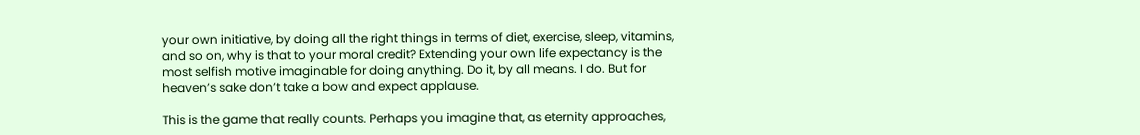your own initiative, by doing all the right things in terms of diet, exercise, sleep, vitamins, and so on, why is that to your moral credit? Extending your own life expectancy is the most selfish motive imaginable for doing anything. Do it, by all means. I do. But for heaven’s sake don’t take a bow and expect applause.

This is the game that really counts. Perhaps you imagine that, as eternity approaches,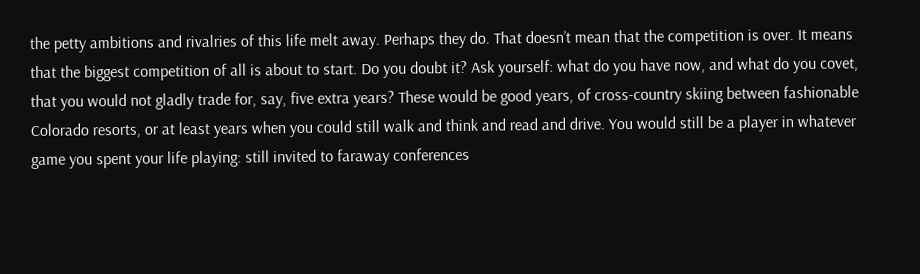the petty ambitions and rivalries of this life melt away. Perhaps they do. That doesn’t mean that the competition is over. It means that the biggest competition of all is about to start. Do you doubt it? Ask yourself: what do you have now, and what do you covet, that you would not gladly trade for, say, five extra years? These would be good years, of cross-country skiing between fashionable Colorado resorts, or at least years when you could still walk and think and read and drive. You would still be a player in whatever game you spent your life playing: still invited to faraway conferences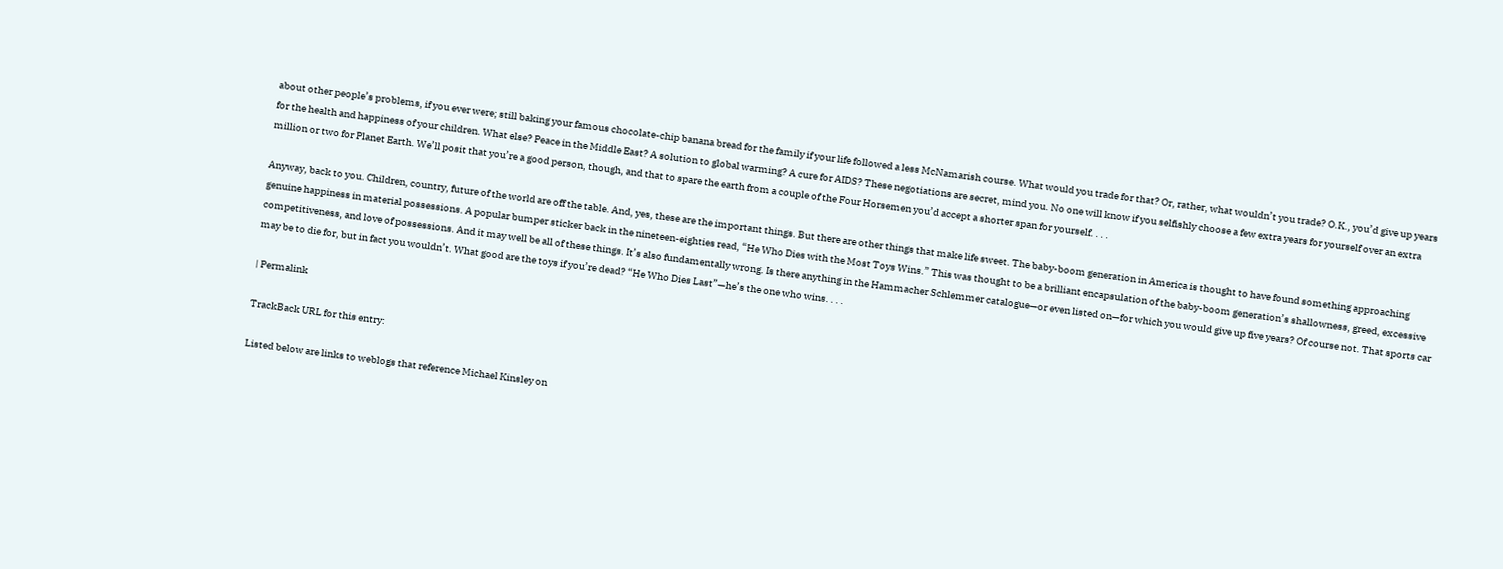about other people’s problems, if you ever were; still baking your famous chocolate-chip banana bread for the family if your life followed a less McNamarish course. What would you trade for that? Or, rather, what wouldn’t you trade? O.K., you’d give up years for the health and happiness of your children. What else? Peace in the Middle East? A solution to global warming? A cure for AIDS? These negotiations are secret, mind you. No one will know if you selfishly choose a few extra years for yourself over an extra million or two for Planet Earth. We’ll posit that you’re a good person, though, and that to spare the earth from a couple of the Four Horsemen you’d accept a shorter span for yourself. . . .

Anyway, back to you. Children, country, future of the world are off the table. And, yes, these are the important things. But there are other things that make life sweet. The baby-boom generation in America is thought to have found something approaching genuine happiness in material possessions. A popular bumper sticker back in the nineteen-eighties read, “He Who Dies with the Most Toys Wins.” This was thought to be a brilliant encapsulation of the baby-boom generation’s shallowness, greed, excessive competitiveness, and love of possessions. And it may well be all of these things. It’s also fundamentally wrong. Is there anything in the Hammacher Schlemmer catalogue—or even listed on—for which you would give up five years? Of course not. That sports car may be to die for, but in fact you wouldn’t. What good are the toys if you’re dead? “He Who Dies Last”—he’s the one who wins. . . .

| Permalink

TrackBack URL for this entry:

Listed below are links to weblogs that reference Michael Kinsley on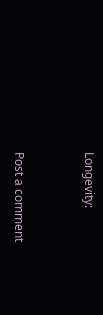Longevity:


Post a comment